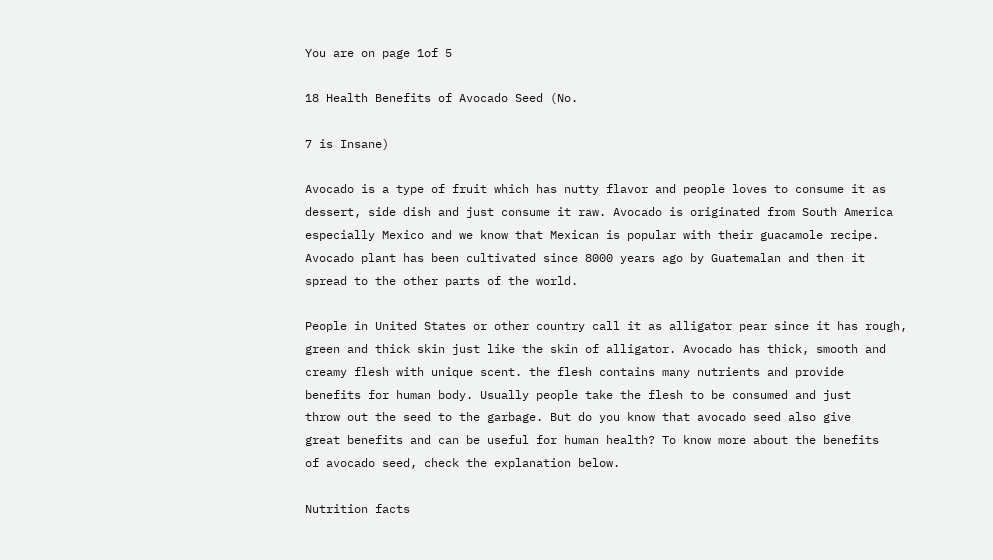You are on page 1of 5

18 Health Benefits of Avocado Seed (No.

7 is Insane)

Avocado is a type of fruit which has nutty flavor and people loves to consume it as
dessert, side dish and just consume it raw. Avocado is originated from South America
especially Mexico and we know that Mexican is popular with their guacamole recipe.
Avocado plant has been cultivated since 8000 years ago by Guatemalan and then it
spread to the other parts of the world.

People in United States or other country call it as alligator pear since it has rough,
green and thick skin just like the skin of alligator. Avocado has thick, smooth and
creamy flesh with unique scent. the flesh contains many nutrients and provide
benefits for human body. Usually people take the flesh to be consumed and just
throw out the seed to the garbage. But do you know that avocado seed also give
great benefits and can be useful for human health? To know more about the benefits
of avocado seed, check the explanation below.

Nutrition facts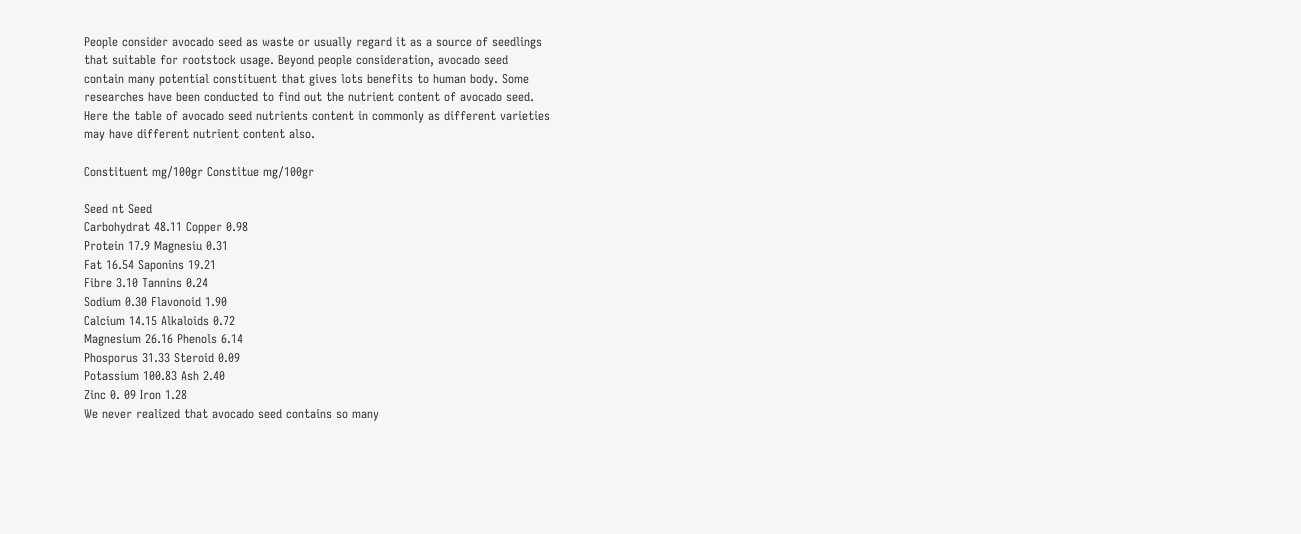People consider avocado seed as waste or usually regard it as a source of seedlings
that suitable for rootstock usage. Beyond people consideration, avocado seed
contain many potential constituent that gives lots benefits to human body. Some
researches have been conducted to find out the nutrient content of avocado seed.
Here the table of avocado seed nutrients content in commonly as different varieties
may have different nutrient content also.

Constituent mg/100gr Constitue mg/100gr

Seed nt Seed
Carbohydrat 48.11 Copper 0.98
Protein 17.9 Magnesiu 0.31
Fat 16.54 Saponins 19.21
Fibre 3.10 Tannins 0.24
Sodium 0.30 Flavonoid 1.90
Calcium 14.15 Alkaloids 0.72
Magnesium 26.16 Phenols 6.14
Phosporus 31.33 Steroid 0.09
Potassium 100.83 Ash 2.40
Zinc 0. 09 Iron 1.28
We never realized that avocado seed contains so many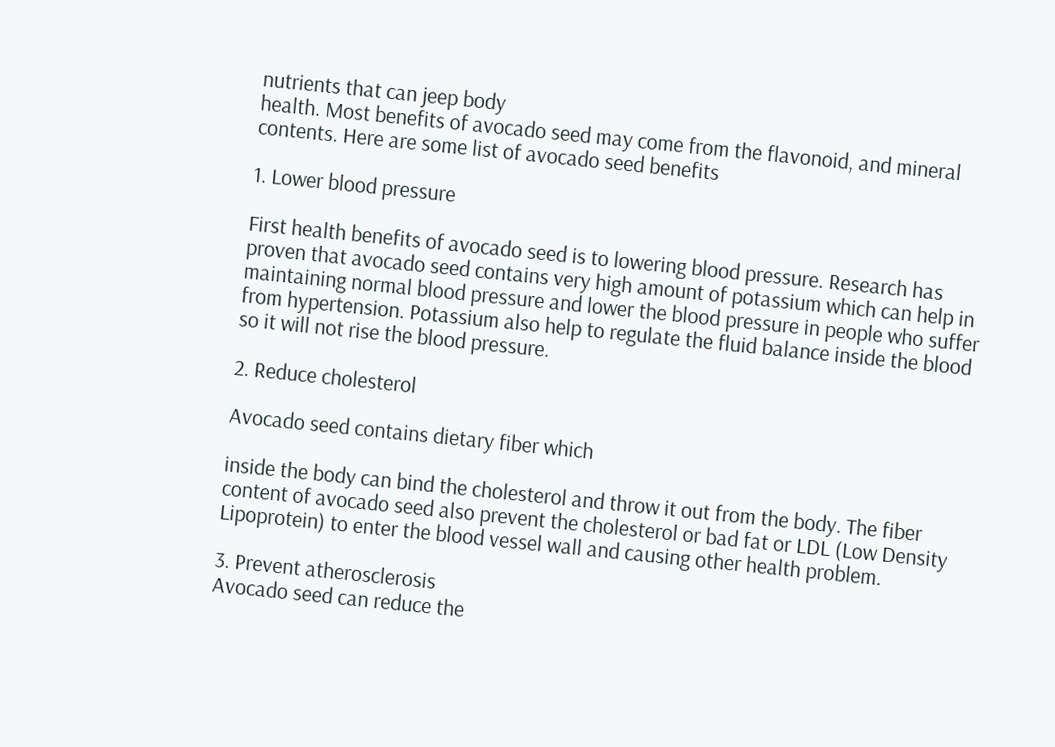nutrients that can jeep body
health. Most benefits of avocado seed may come from the flavonoid, and mineral
contents. Here are some list of avocado seed benefits

1. Lower blood pressure

First health benefits of avocado seed is to lowering blood pressure. Research has
proven that avocado seed contains very high amount of potassium which can help in
maintaining normal blood pressure and lower the blood pressure in people who suffer
from hypertension. Potassium also help to regulate the fluid balance inside the blood
so it will not rise the blood pressure.

2. Reduce cholesterol

Avocado seed contains dietary fiber which

inside the body can bind the cholesterol and throw it out from the body. The fiber
content of avocado seed also prevent the cholesterol or bad fat or LDL (Low Density
Lipoprotein) to enter the blood vessel wall and causing other health problem.

3. Prevent atherosclerosis
Avocado seed can reduce the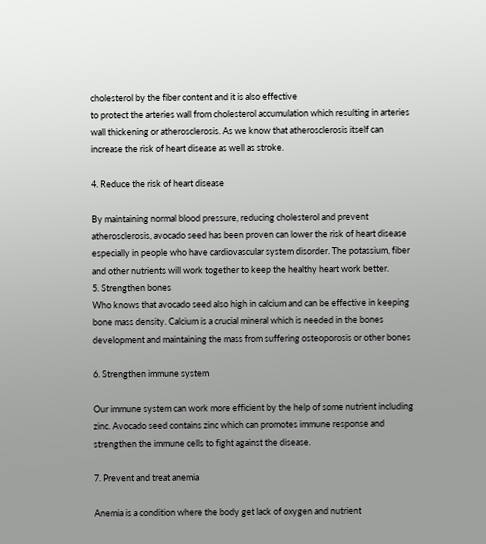cholesterol by the fiber content and it is also effective
to protect the arteries wall from cholesterol accumulation which resulting in arteries
wall thickening or atherosclerosis. As we know that atherosclerosis itself can
increase the risk of heart disease as well as stroke.

4. Reduce the risk of heart disease

By maintaining normal blood pressure, reducing cholesterol and prevent
atherosclerosis, avocado seed has been proven can lower the risk of heart disease
especially in people who have cardiovascular system disorder. The potassium, fiber
and other nutrients will work together to keep the healthy heart work better.
5. Strengthen bones
Who knows that avocado seed also high in calcium and can be effective in keeping
bone mass density. Calcium is a crucial mineral which is needed in the bones
development and maintaining the mass from suffering osteoporosis or other bones

6. Strengthen immune system

Our immune system can work more efficient by the help of some nutrient including
zinc. Avocado seed contains zinc which can promotes immune response and
strengthen the immune cells to fight against the disease.

7. Prevent and treat anemia

Anemia is a condition where the body get lack of oxygen and nutrient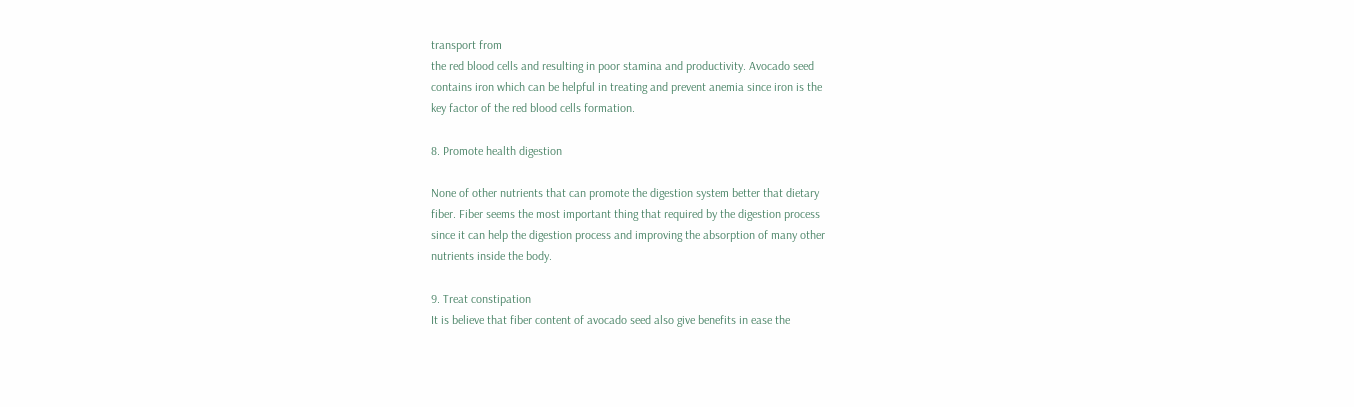transport from
the red blood cells and resulting in poor stamina and productivity. Avocado seed
contains iron which can be helpful in treating and prevent anemia since iron is the
key factor of the red blood cells formation.

8. Promote health digestion

None of other nutrients that can promote the digestion system better that dietary
fiber. Fiber seems the most important thing that required by the digestion process
since it can help the digestion process and improving the absorption of many other
nutrients inside the body.

9. Treat constipation
It is believe that fiber content of avocado seed also give benefits in ease the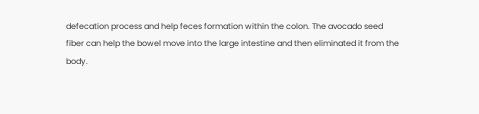defecation process and help feces formation within the colon. The avocado seed
fiber can help the bowel move into the large intestine and then eliminated it from the
body.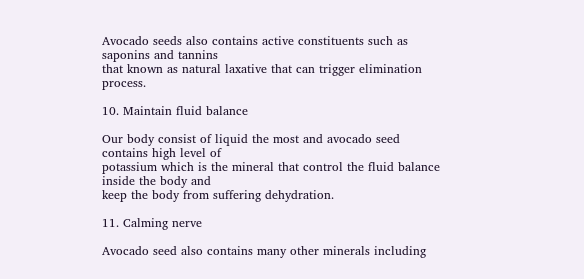Avocado seeds also contains active constituents such as saponins and tannins
that known as natural laxative that can trigger elimination process.

10. Maintain fluid balance

Our body consist of liquid the most and avocado seed contains high level of
potassium which is the mineral that control the fluid balance inside the body and
keep the body from suffering dehydration.

11. Calming nerve

Avocado seed also contains many other minerals including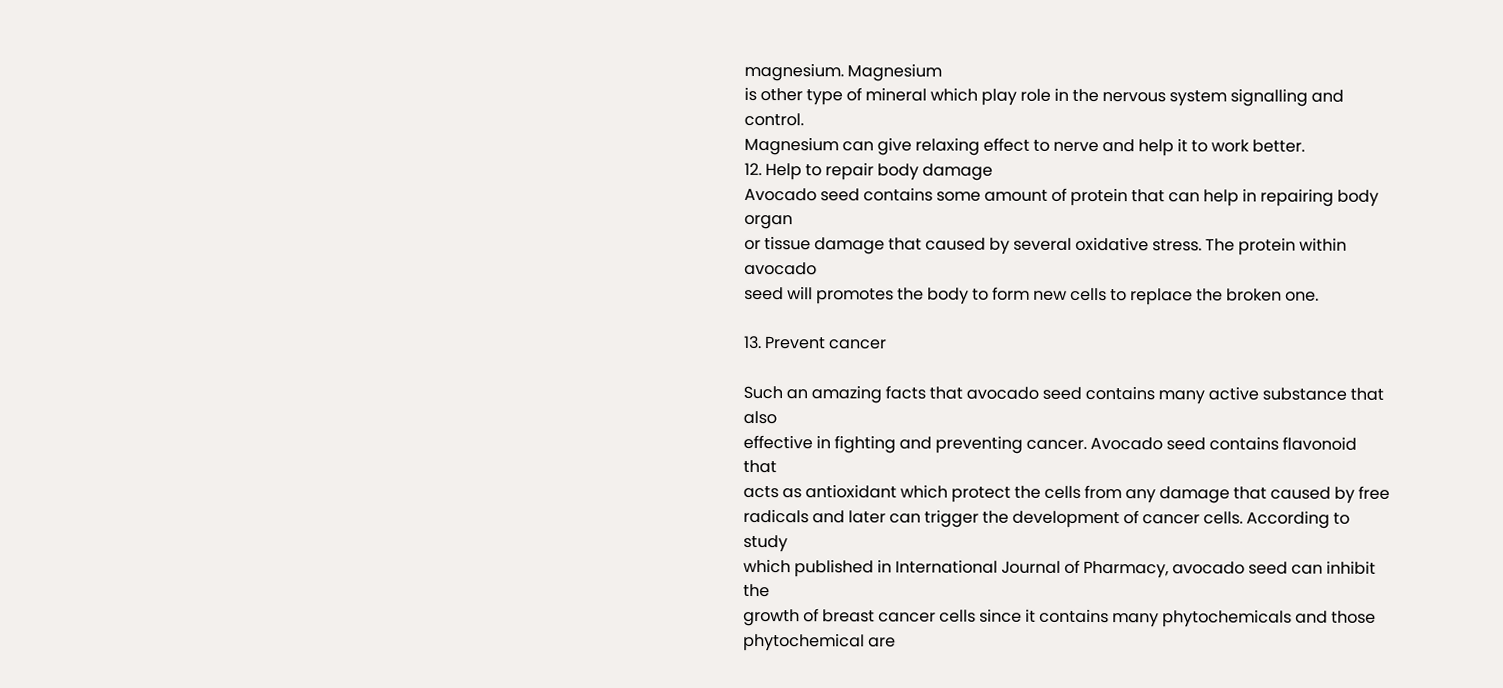magnesium. Magnesium
is other type of mineral which play role in the nervous system signalling and control.
Magnesium can give relaxing effect to nerve and help it to work better.
12. Help to repair body damage
Avocado seed contains some amount of protein that can help in repairing body organ
or tissue damage that caused by several oxidative stress. The protein within avocado
seed will promotes the body to form new cells to replace the broken one.

13. Prevent cancer

Such an amazing facts that avocado seed contains many active substance that also
effective in fighting and preventing cancer. Avocado seed contains flavonoid that
acts as antioxidant which protect the cells from any damage that caused by free
radicals and later can trigger the development of cancer cells. According to study
which published in International Journal of Pharmacy, avocado seed can inhibit the
growth of breast cancer cells since it contains many phytochemicals and those
phytochemical are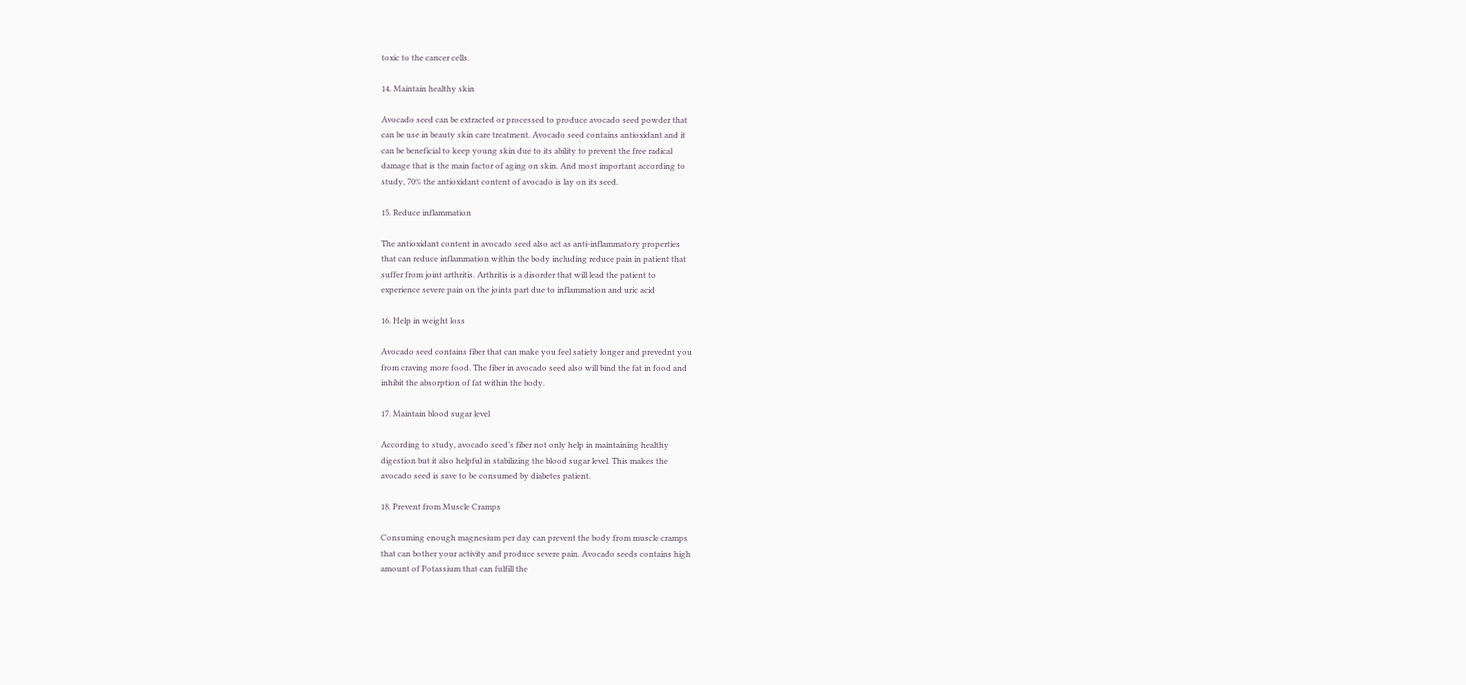toxic to the cancer cells.

14. Maintain healthy skin

Avocado seed can be extracted or processed to produce avocado seed powder that
can be use in beauty skin care treatment. Avocado seed contains antioxidant and it
can be beneficial to keep young skin due to its ability to prevent the free radical
damage that is the main factor of aging on skin. And most important according to
study, 70% the antioxidant content of avocado is lay on its seed.

15. Reduce inflammation

The antioxidant content in avocado seed also act as anti-inflammatory properties
that can reduce inflammation within the body including reduce pain in patient that
suffer from joint arthritis. Arthritis is a disorder that will lead the patient to
experience severe pain on the joints part due to inflammation and uric acid

16. Help in weight loss

Avocado seed contains fiber that can make you feel satiety longer and prevednt you
from craving more food. The fiber in avocado seed also will bind the fat in food and
inhibit the absorption of fat within the body.

17. Maintain blood sugar level

According to study, avocado seed’s fiber not only help in maintaining healthy
digestion but it also helpful in stabilizing the blood sugar level. This makes the
avocado seed is save to be consumed by diabetes patient.

18. Prevent from Muscle Cramps

Consuming enough magnesium per day can prevent the body from muscle cramps
that can bother your activity and produce severe pain. Avocado seeds contains high
amount of Potassium that can fulfill the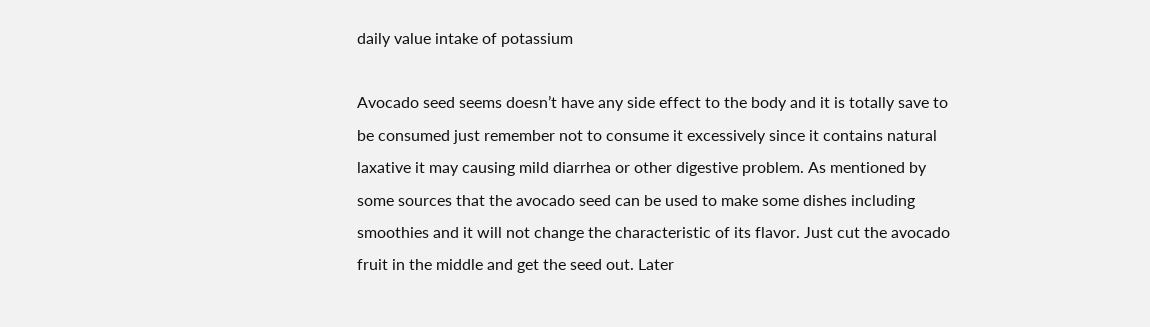daily value intake of potassium

Avocado seed seems doesn’t have any side effect to the body and it is totally save to
be consumed just remember not to consume it excessively since it contains natural
laxative it may causing mild diarrhea or other digestive problem. As mentioned by
some sources that the avocado seed can be used to make some dishes including
smoothies and it will not change the characteristic of its flavor. Just cut the avocado
fruit in the middle and get the seed out. Later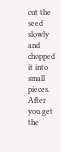cut the seed slowly and chopped it into
small pieces. After you get the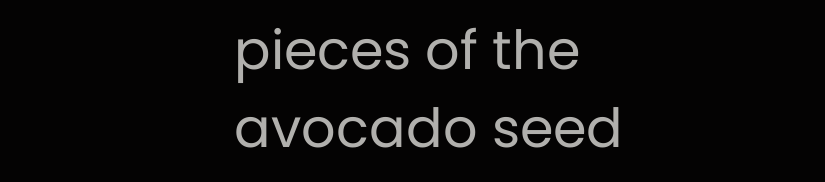pieces of the avocado seed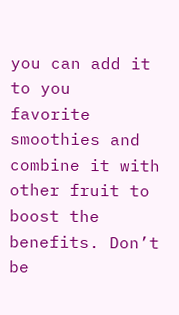you can add it to you
favorite smoothies and combine it with other fruit to boost the benefits. Don’t be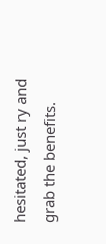hesitated, just ry and grab the benefits.